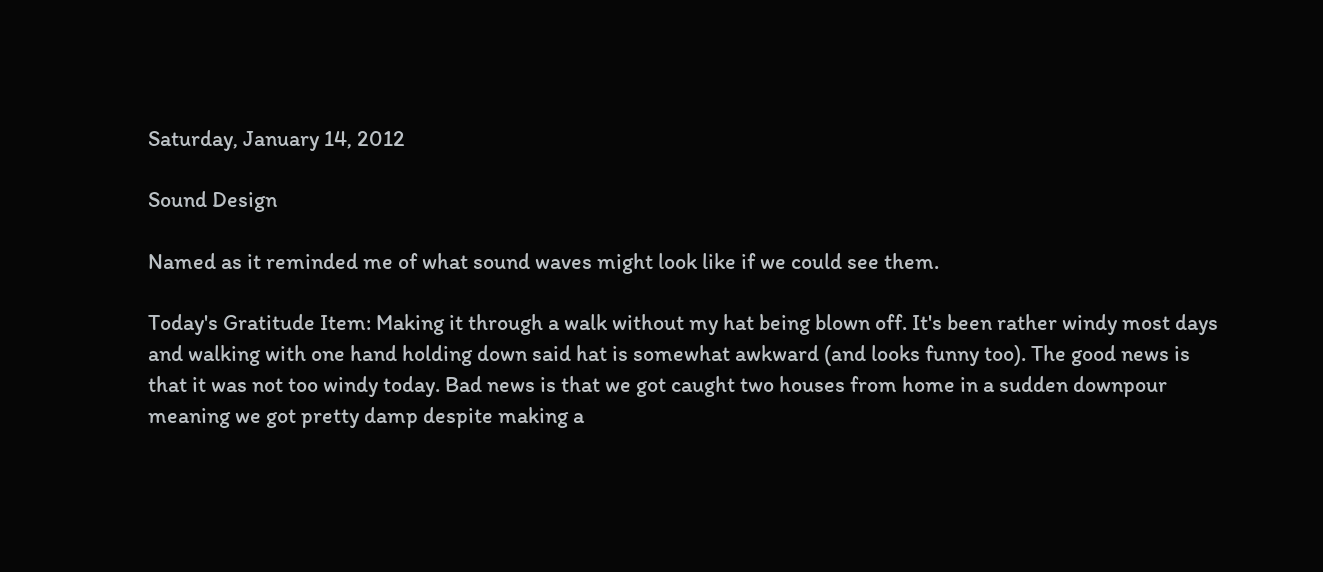Saturday, January 14, 2012

Sound Design

Named as it reminded me of what sound waves might look like if we could see them.

Today's Gratitude Item: Making it through a walk without my hat being blown off. It's been rather windy most days and walking with one hand holding down said hat is somewhat awkward (and looks funny too). The good news is that it was not too windy today. Bad news is that we got caught two houses from home in a sudden downpour meaning we got pretty damp despite making a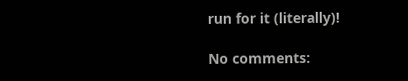run for it (literally)!

No comments: